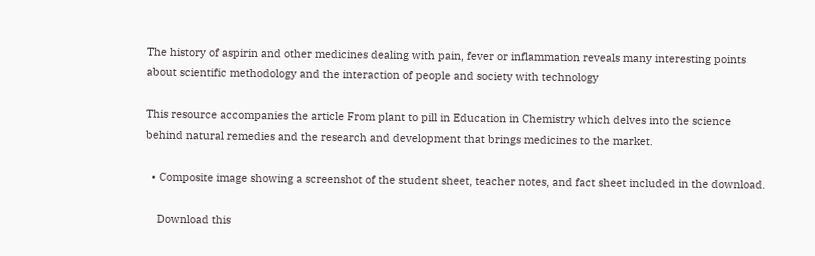The history of aspirin and other medicines dealing with pain, fever or inflammation reveals many interesting points about scientific methodology and the interaction of people and society with technology

This resource accompanies the article From plant to pill in Education in Chemistry which delves into the science behind natural remedies and the research and development that brings medicines to the market.

  • Composite image showing a screenshot of the student sheet, teacher notes, and fact sheet included in the download.

    Download this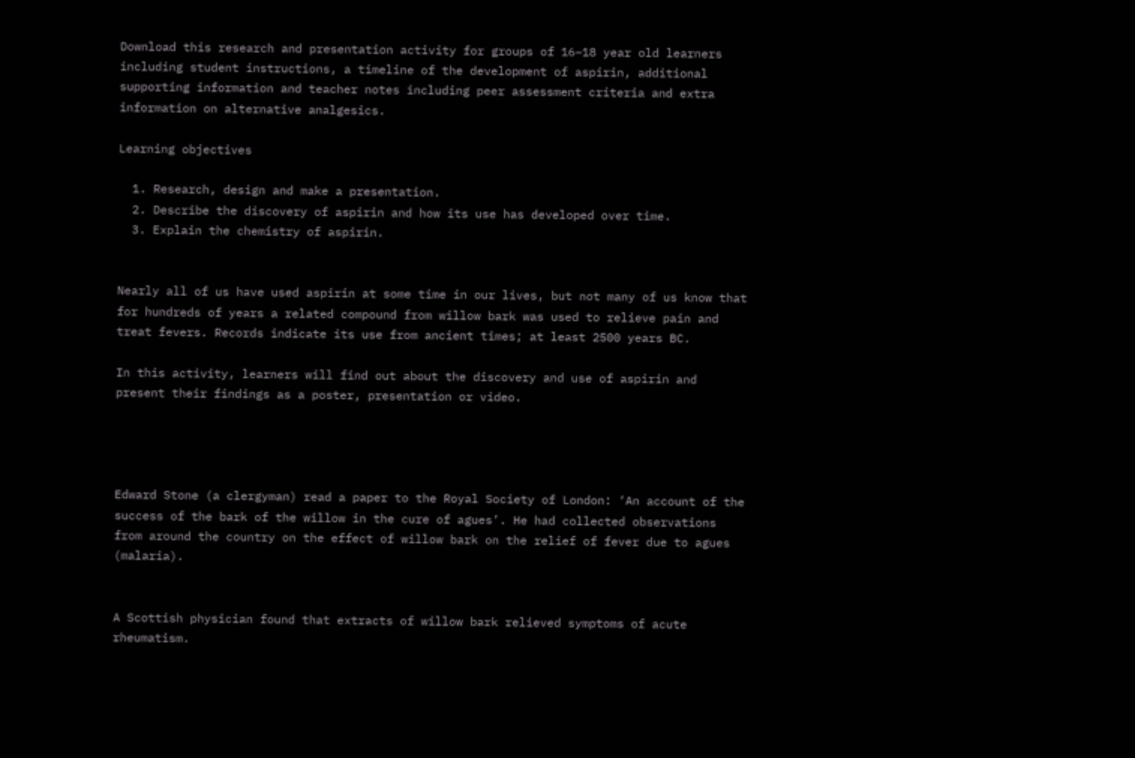Download this research and presentation activity for groups of 16–18 year old learners including student instructions, a timeline of the development of aspirin, additional supporting information and teacher notes including peer assessment criteria and extra information on alternative analgesics.

Learning objectives

  1. Research, design and make a presentation.
  2. Describe the discovery of aspirin and how its use has developed over time.
  3. Explain the chemistry of aspirin.


Nearly all of us have used aspirin at some time in our lives, but not many of us know that for hundreds of years a related compound from willow bark was used to relieve pain and treat fevers. Records indicate its use from ancient times; at least 2500 years BC.

In this activity, learners will find out about the discovery and use of aspirin and present their findings as a poster, presentation or video.




Edward Stone (a clergyman) read a paper to the Royal Society of London: ‘An account of the success of the bark of the willow in the cure of agues’. He had collected observations from around the country on the effect of willow bark on the relief of fever due to agues (malaria).


A Scottish physician found that extracts of willow bark relieved symptoms of acute rheumatism.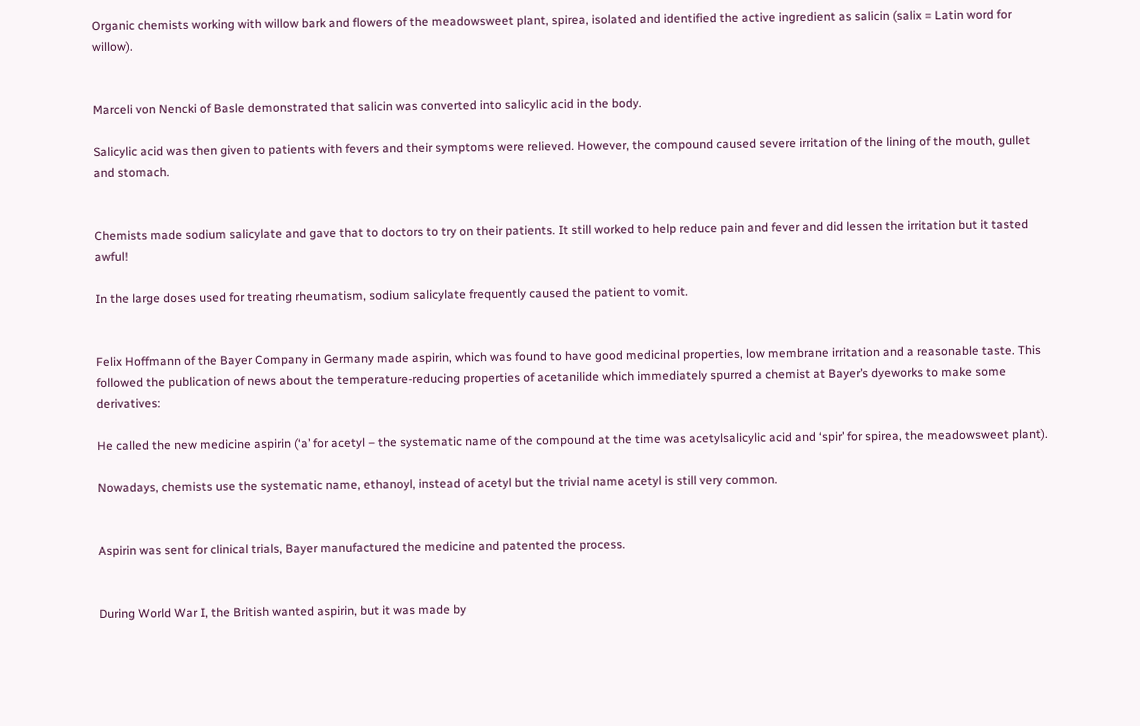Organic chemists working with willow bark and flowers of the meadowsweet plant, spirea, isolated and identified the active ingredient as salicin (salix = Latin word for willow).


Marceli von Nencki of Basle demonstrated that salicin was converted into salicylic acid in the body.

Salicylic acid was then given to patients with fevers and their symptoms were relieved. However, the compound caused severe irritation of the lining of the mouth, gullet and stomach.


Chemists made sodium salicylate and gave that to doctors to try on their patients. It still worked to help reduce pain and fever and did lessen the irritation but it tasted awful!

In the large doses used for treating rheumatism, sodium salicylate frequently caused the patient to vomit.


Felix Hoffmann of the Bayer Company in Germany made aspirin, which was found to have good medicinal properties, low membrane irritation and a reasonable taste. This followed the publication of news about the temperature-reducing properties of acetanilide which immediately spurred a chemist at Bayer’s dyeworks to make some derivatives:

He called the new medicine aspirin (‘a’ for acetyl – the systematic name of the compound at the time was acetylsalicylic acid and ‘spir’ for spirea, the meadowsweet plant).

Nowadays, chemists use the systematic name, ethanoyl, instead of acetyl but the trivial name acetyl is still very common.


Aspirin was sent for clinical trials, Bayer manufactured the medicine and patented the process.


During World War I, the British wanted aspirin, but it was made by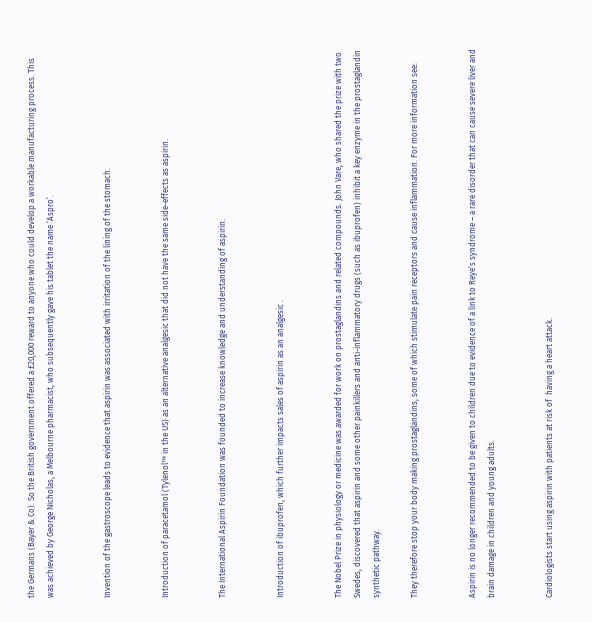the Germans (Bayer & Co). So the British government offered a £20,000 reward to anyone who could develop a workable manufacturing process. This was achieved by George Nicholas, a Melbourne pharmacist, who subsequently gave his tablet the name ‘Aspro’.


Invention of the gastroscope leads to evidence that aspirin was associated with irritation of the lining of the stomach.


Introduction of paracetamol (Tylenol™ in the US) as an alternative analgesic that did not have the same side-effects as aspirin.


The International Aspirin Foundation was founded to increase knowledge and understanding of aspirin.


Introduction of ibuprofen, which further impacts sales of aspirin as an analgesic .


The Nobel Prize in physiology or medicine was awarded for work on prostaglandins and related compounds. John Vare, who shared the prize with two Swedes, discovered that aspirin and some other painkillers and anti-inflammatory drugs (such as ibuprofen) inhibit a key enzyme in the prostaglandin synthetic pathway.

They therefore stop your body making prostaglandins, some of which stimulate pain receptors and cause inflammation. For more information see:


Aspirin is no longer recommended to be given to children due to evidence of a link to Reye’s syndrome – a rare disorder that can cause severe liver and brain damage in children and young adults.


Cardiologists start using aspirin with patients at risk of  having a heart attack.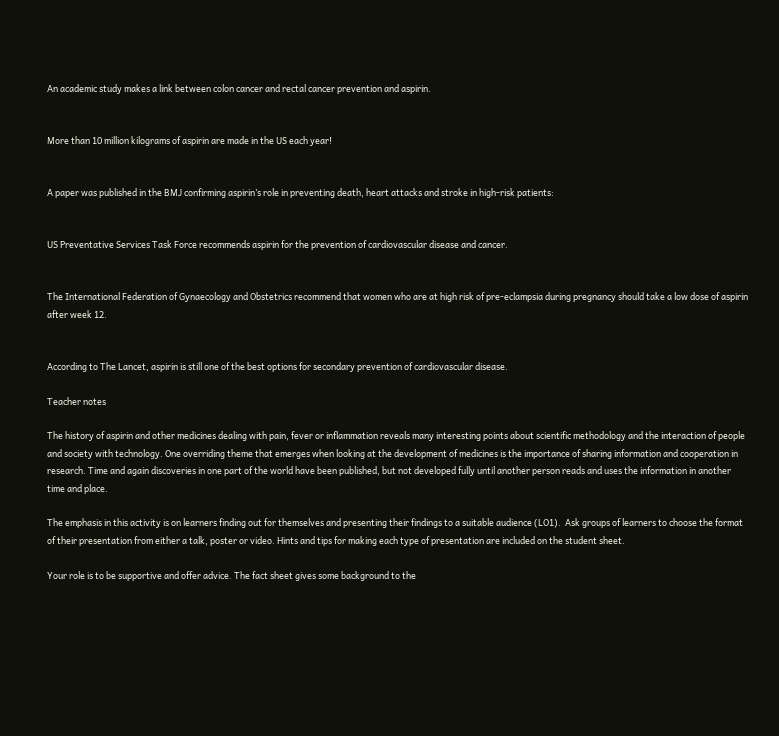An academic study makes a link between colon cancer and rectal cancer prevention and aspirin.


More than 10 million kilograms of aspirin are made in the US each year!


A paper was published in the BMJ confirming aspirin’s role in preventing death, heart attacks and stroke in high-risk patients:


US Preventative Services Task Force recommends aspirin for the prevention of cardiovascular disease and cancer.


The International Federation of Gynaecology and Obstetrics recommend that women who are at high risk of pre-eclampsia during pregnancy should take a low dose of aspirin after week 12.


According to The Lancet, aspirin is still one of the best options for secondary prevention of cardiovascular disease.

Teacher notes

The history of aspirin and other medicines dealing with pain, fever or inflammation reveals many interesting points about scientific methodology and the interaction of people and society with technology. One overriding theme that emerges when looking at the development of medicines is the importance of sharing information and cooperation in research. Time and again discoveries in one part of the world have been published, but not developed fully until another person reads and uses the information in another time and place.

The emphasis in this activity is on learners finding out for themselves and presenting their findings to a suitable audience (LO1).  Ask groups of learners to choose the format of their presentation from either a talk, poster or video. Hints and tips for making each type of presentation are included on the student sheet.

Your role is to be supportive and offer advice. The fact sheet gives some background to the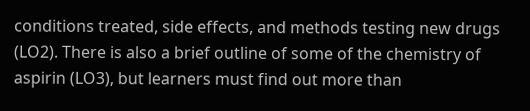conditions treated, side effects, and methods testing new drugs (LO2). There is also a brief outline of some of the chemistry of aspirin (LO3), but learners must find out more than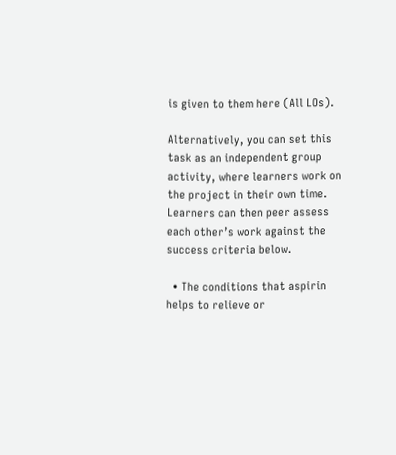is given to them here (All LOs).

Alternatively, you can set this task as an independent group activity, where learners work on the project in their own time. Learners can then peer assess each other’s work against the success criteria below.

  • The conditions that aspirin helps to relieve or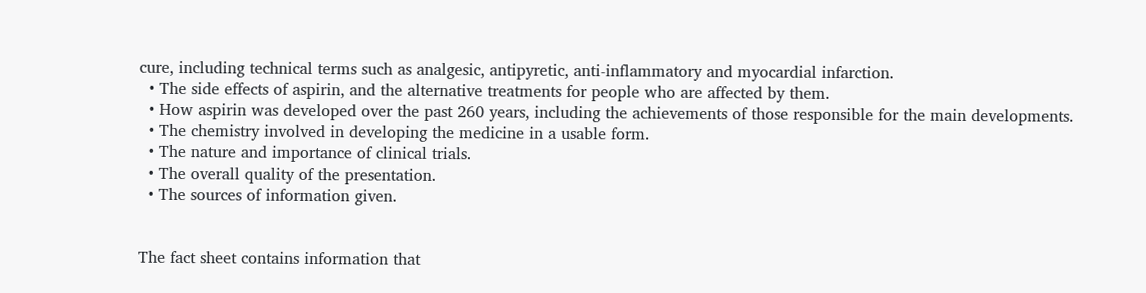cure, including technical terms such as analgesic, antipyretic, anti-inflammatory and myocardial infarction.
  • The side effects of aspirin, and the alternative treatments for people who are affected by them.
  • How aspirin was developed over the past 260 years, including the achievements of those responsible for the main developments.
  • The chemistry involved in developing the medicine in a usable form.
  • The nature and importance of clinical trials.
  • The overall quality of the presentation.
  • The sources of information given.


The fact sheet contains information that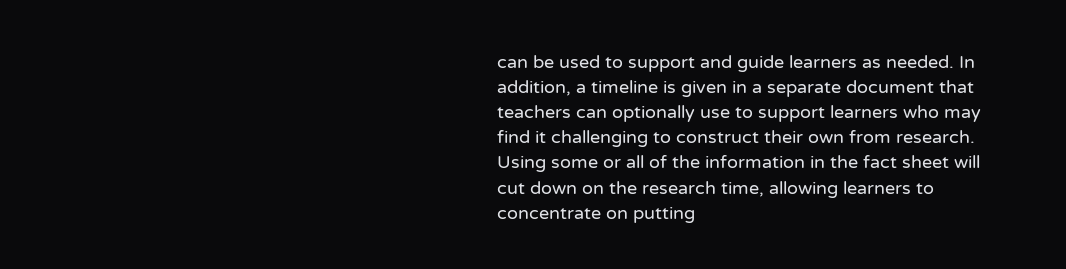can be used to support and guide learners as needed. In addition, a timeline is given in a separate document that teachers can optionally use to support learners who may find it challenging to construct their own from research. Using some or all of the information in the fact sheet will cut down on the research time, allowing learners to concentrate on putting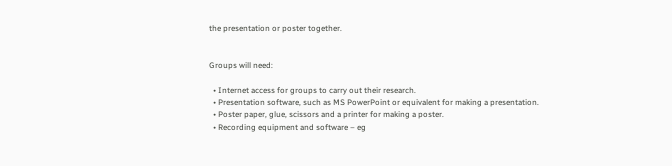the presentation or poster together.


Groups will need:

  • Internet access for groups to carry out their research.
  • Presentation software, such as MS PowerPoint or equivalent for making a presentation.
  • Poster paper, glue, scissors and a printer for making a poster.
  • Recording equipment and software – eg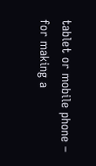tablet or mobile phone – for making a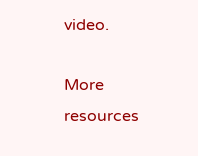video.

More resources